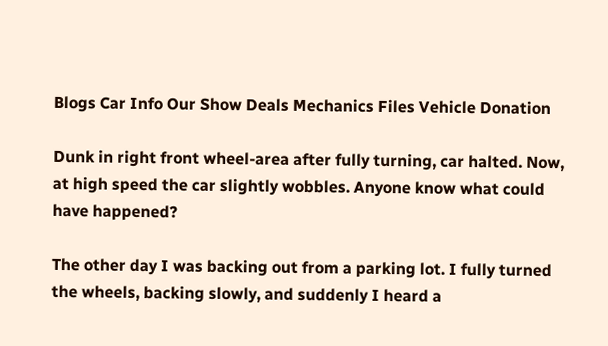Blogs Car Info Our Show Deals Mechanics Files Vehicle Donation

Dunk in right front wheel-area after fully turning, car halted. Now, at high speed the car slightly wobbles. Anyone know what could have happened?

The other day I was backing out from a parking lot. I fully turned the wheels, backing slowly, and suddenly I heard a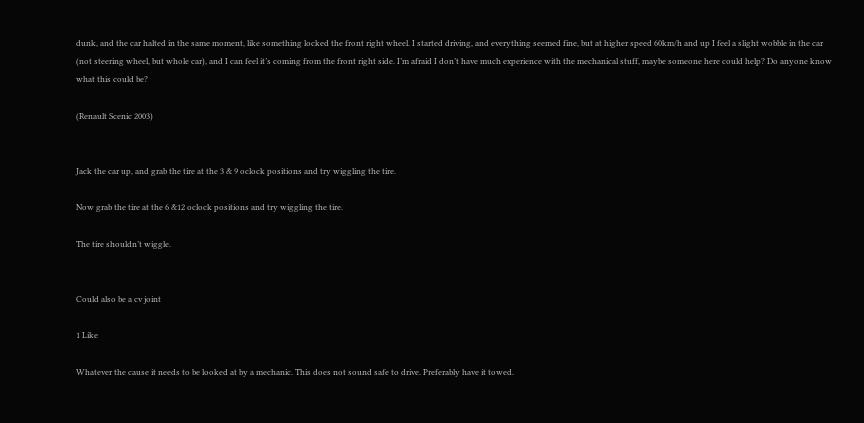dunk, and the car halted in the same moment, like something locked the front right wheel. I started driving, and everything seemed fine, but at higher speed 60km/h and up I feel a slight wobble in the car (not steering wheel, but whole car), and I can feel it’s coming from the front right side. I’m afraid I don’t have much experience with the mechanical stuff, maybe someone here could help? Do anyone know what this could be?

(Renault Scenic 2003)


Jack the car up, and grab the tire at the 3 & 9 oclock positions and try wiggling the tire.

Now grab the tire at the 6 &12 oclock positions and try wiggling the tire.

The tire shouldn’t wiggle.


Could also be a cv joint

1 Like

Whatever the cause it needs to be looked at by a mechanic. This does not sound safe to drive. Preferably have it towed.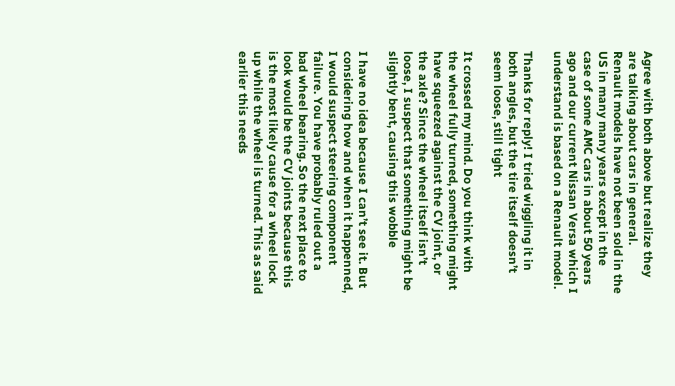Agree with both above but realize they are talking about cars in general. Renault models have not been sold in the US in many many years except in the case of some AMC cars in about 50 years ago and our current Nissan Versa which I understand is based on a Renault model.

Thanks for reply! I tried wiggling it in both angles, but the tire itself doesn’t seem loose, still tight

It crossed my mind. Do you think with the wheel fully turned, something might have squeezed against the CV joint, or the axle? Since the wheel itself isn’t loose, I suspect that something might be slightly bent, causing this wobble

I have no idea because I can’t see it. But considering how and when it happenned, I would suspect steering component failure. You have probably ruled out a bad wheel bearing. So the next place to look would be the CV joints because this is the most likely cause for a wheel lock up while the wheel is turned. This as said earlier this needs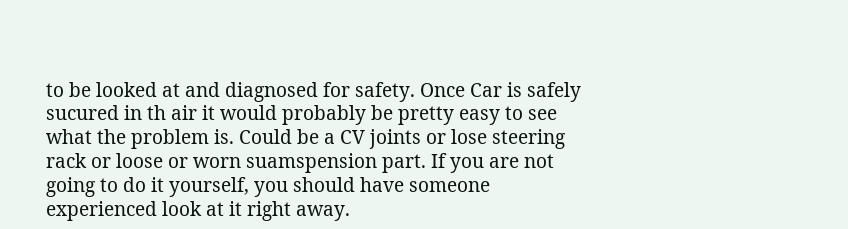to be looked at and diagnosed for safety. Once Car is safely sucured in th air it would probably be pretty easy to see what the problem is. Could be a CV joints or lose steering rack or loose or worn suamspension part. If you are not going to do it yourself, you should have someone experienced look at it right away.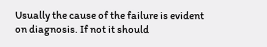Usually the cause of the failure is evident on diagnosis. If not it should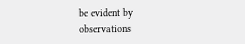be evident by observations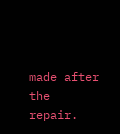made after the repair.